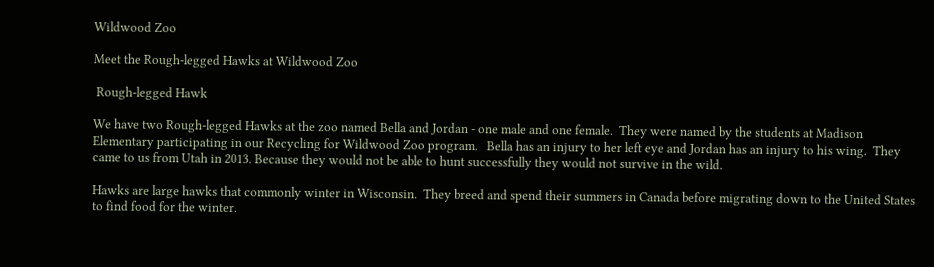Wildwood Zoo

Meet the Rough-legged Hawks at Wildwood Zoo

 Rough-legged Hawk

We have two Rough-legged Hawks at the zoo named Bella and Jordan - one male and one female.  They were named by the students at Madison Elementary participating in our Recycling for Wildwood Zoo program.   Bella has an injury to her left eye and Jordan has an injury to his wing.  They came to us from Utah in 2013. Because they would not be able to hunt successfully they would not survive in the wild.

Hawks are large hawks that commonly winter in Wisconsin.  They breed and spend their summers in Canada before migrating down to the United States to find food for the winter.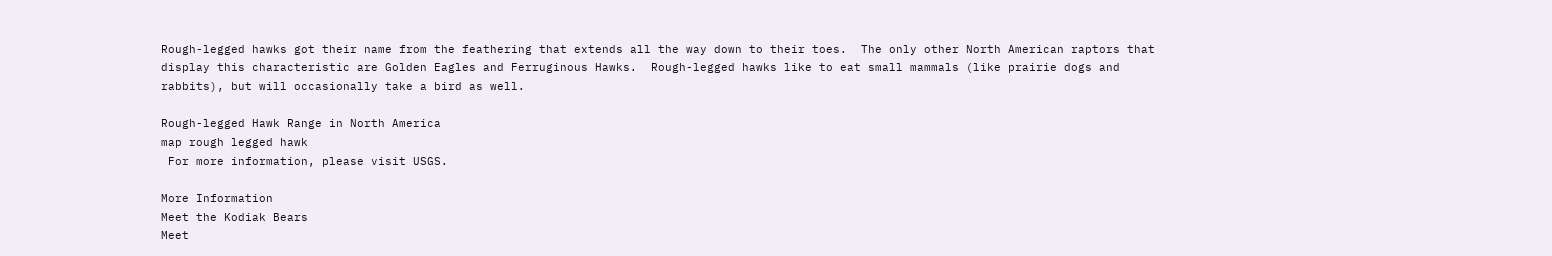Rough-legged hawks got their name from the feathering that extends all the way down to their toes.  The only other North American raptors that display this characteristic are Golden Eagles and Ferruginous Hawks.  Rough-legged hawks like to eat small mammals (like prairie dogs and rabbits), but will occasionally take a bird as well.

Rough-legged Hawk Range in North America
map rough legged hawk
 For more information, please visit USGS.

More Information
Meet the Kodiak Bears
Meet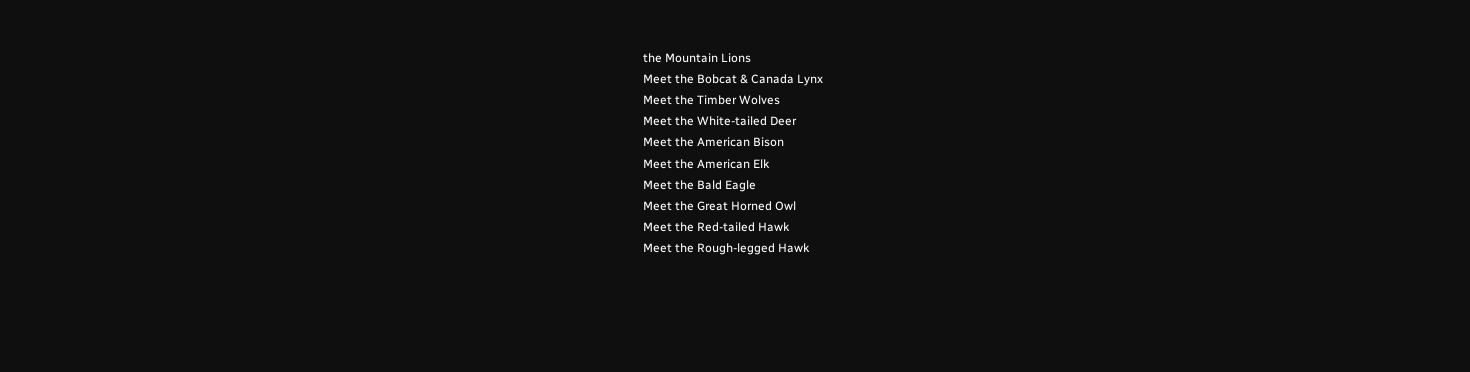the Mountain Lions
Meet the Bobcat & Canada Lynx
Meet the Timber Wolves
Meet the White-tailed Deer
Meet the American Bison
Meet the American Elk
Meet the Bald Eagle
Meet the Great Horned Owl
Meet the Red-tailed Hawk
Meet the Rough-legged Hawk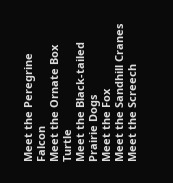Meet the Peregrine Falcon
Meet the Ornate Box Turtle
Meet the Black-tailed Prairie Dogs
Meet the Fox
Meet the Sandhill Cranes
Meet the Screech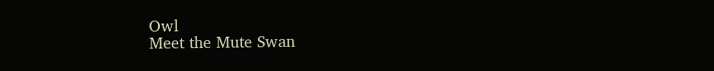Owl
Meet the Mute Swan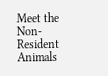Meet the Non-Resident Animals